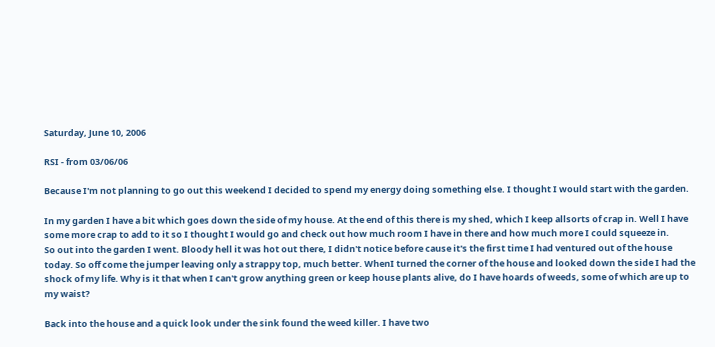Saturday, June 10, 2006

RSI - from 03/06/06

Because I'm not planning to go out this weekend I decided to spend my energy doing something else. I thought I would start with the garden.

In my garden I have a bit which goes down the side of my house. At the end of this there is my shed, which I keep allsorts of crap in. Well I have some more crap to add to it so I thought I would go and check out how much room I have in there and how much more I could squeeze in.
So out into the garden I went. Bloody hell it was hot out there, I didn't notice before cause it's the first time I had ventured out of the house today. So off come the jumper leaving only a strappy top, much better. WhenI turned the corner of the house and looked down the side I had the shock of my life. Why is it that when I can't grow anything green or keep house plants alive, do I have hoards of weeds, some of which are up to my waist?

Back into the house and a quick look under the sink found the weed killer. I have two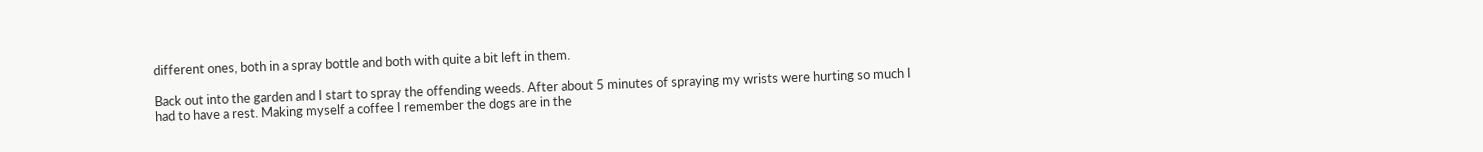different ones, both in a spray bottle and both with quite a bit left in them.

Back out into the garden and I start to spray the offending weeds. After about 5 minutes of spraying my wrists were hurting so much I had to have a rest. Making myself a coffee I remember the dogs are in the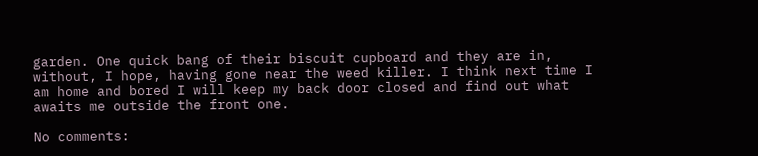garden. One quick bang of their biscuit cupboard and they are in, without, I hope, having gone near the weed killer. I think next time I am home and bored I will keep my back door closed and find out what awaits me outside the front one.

No comments: